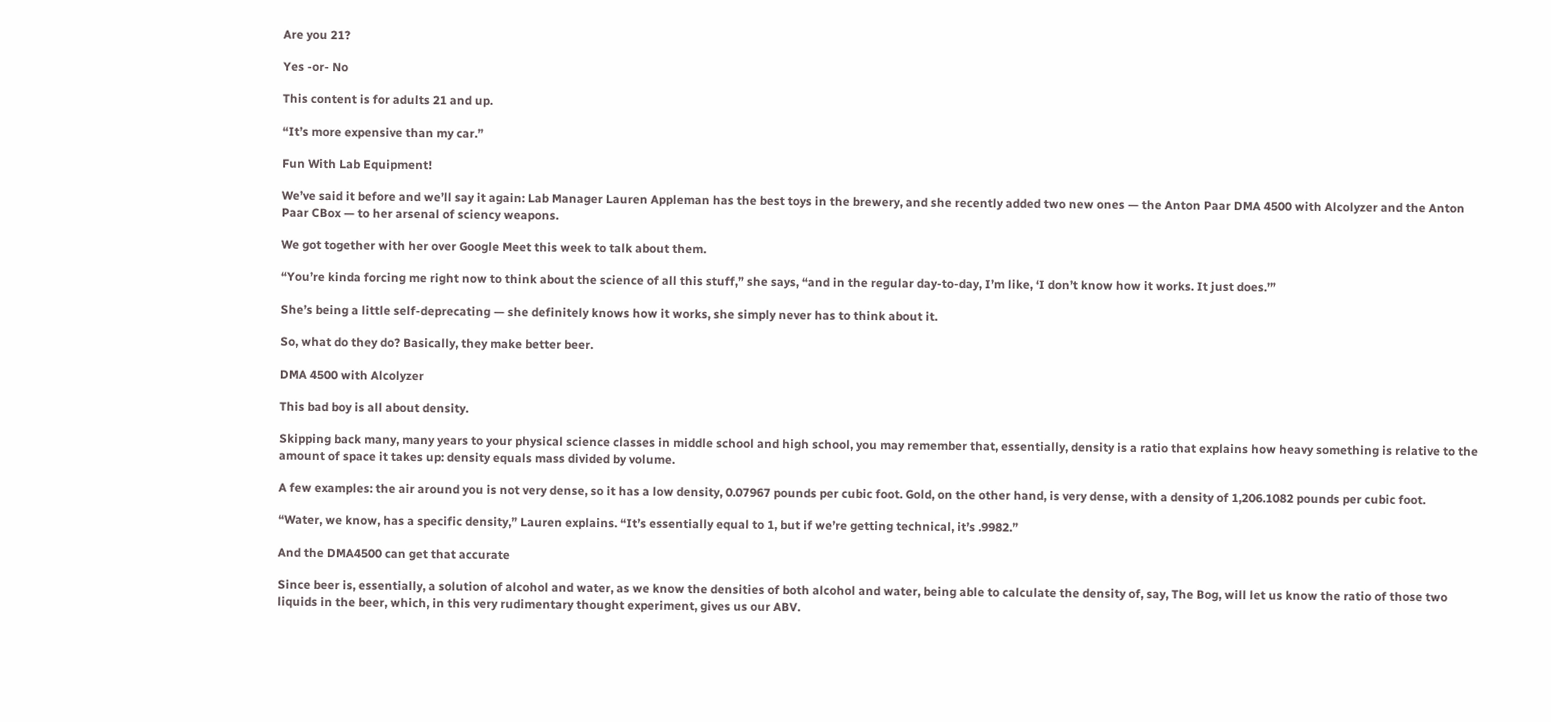Are you 21?

Yes -or- No

This content is for adults 21 and up.

“It’s more expensive than my car.”

Fun With Lab Equipment!

We’ve said it before and we’ll say it again: Lab Manager Lauren Appleman has the best toys in the brewery, and she recently added two new ones — the Anton Paar DMA 4500 with Alcolyzer and the Anton Paar CBox — to her arsenal of sciency weapons.

We got together with her over Google Meet this week to talk about them.

“You’re kinda forcing me right now to think about the science of all this stuff,” she says, “and in the regular day-to-day, I’m like, ‘I don’t know how it works. It just does.’”

She’s being a little self-deprecating — she definitely knows how it works, she simply never has to think about it.

So, what do they do? Basically, they make better beer.

DMA 4500 with Alcolyzer

This bad boy is all about density.

Skipping back many, many years to your physical science classes in middle school and high school, you may remember that, essentially, density is a ratio that explains how heavy something is relative to the amount of space it takes up: density equals mass divided by volume.

A few examples: the air around you is not very dense, so it has a low density, 0.07967 pounds per cubic foot. Gold, on the other hand, is very dense, with a density of 1,206.1082 pounds per cubic foot.

“Water, we know, has a specific density,” Lauren explains. “It’s essentially equal to 1, but if we’re getting technical, it’s .9982.”

And the DMA4500 can get that accurate

Since beer is, essentially, a solution of alcohol and water, as we know the densities of both alcohol and water, being able to calculate the density of, say, The Bog, will let us know the ratio of those two liquids in the beer, which, in this very rudimentary thought experiment, gives us our ABV.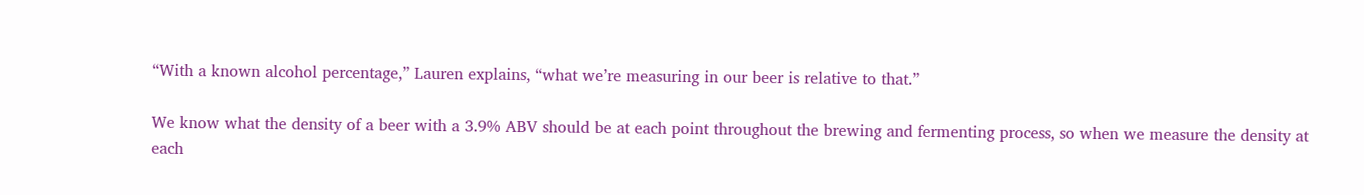“With a known alcohol percentage,” Lauren explains, “what we’re measuring in our beer is relative to that.”

We know what the density of a beer with a 3.9% ABV should be at each point throughout the brewing and fermenting process, so when we measure the density at each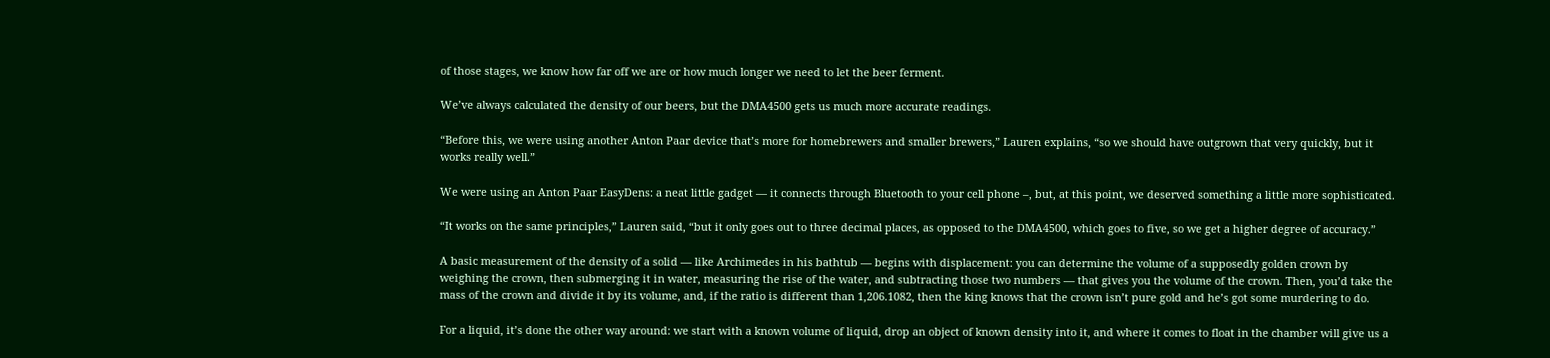of those stages, we know how far off we are or how much longer we need to let the beer ferment.

We’ve always calculated the density of our beers, but the DMA4500 gets us much more accurate readings.

“Before this, we were using another Anton Paar device that’s more for homebrewers and smaller brewers,” Lauren explains, “so we should have outgrown that very quickly, but it works really well.”

We were using an Anton Paar EasyDens: a neat little gadget — it connects through Bluetooth to your cell phone –, but, at this point, we deserved something a little more sophisticated.

“It works on the same principles,” Lauren said, “but it only goes out to three decimal places, as opposed to the DMA4500, which goes to five, so we get a higher degree of accuracy.”

A basic measurement of the density of a solid — like Archimedes in his bathtub — begins with displacement: you can determine the volume of a supposedly golden crown by weighing the crown, then submerging it in water, measuring the rise of the water, and subtracting those two numbers — that gives you the volume of the crown. Then, you’d take the mass of the crown and divide it by its volume, and, if the ratio is different than 1,206.1082, then the king knows that the crown isn’t pure gold and he’s got some murdering to do.

For a liquid, it’s done the other way around: we start with a known volume of liquid, drop an object of known density into it, and where it comes to float in the chamber will give us a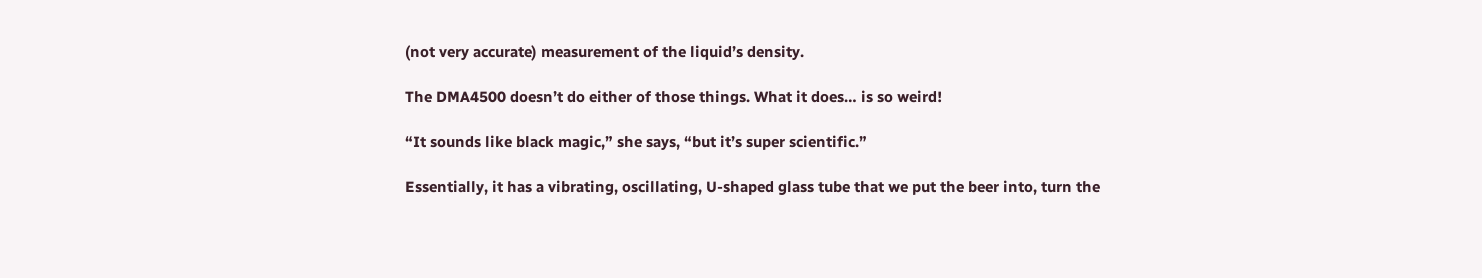(not very accurate) measurement of the liquid’s density.

The DMA4500 doesn’t do either of those things. What it does… is so weird!

“It sounds like black magic,” she says, “but it’s super scientific.”

Essentially, it has a vibrating, oscillating, U-shaped glass tube that we put the beer into, turn the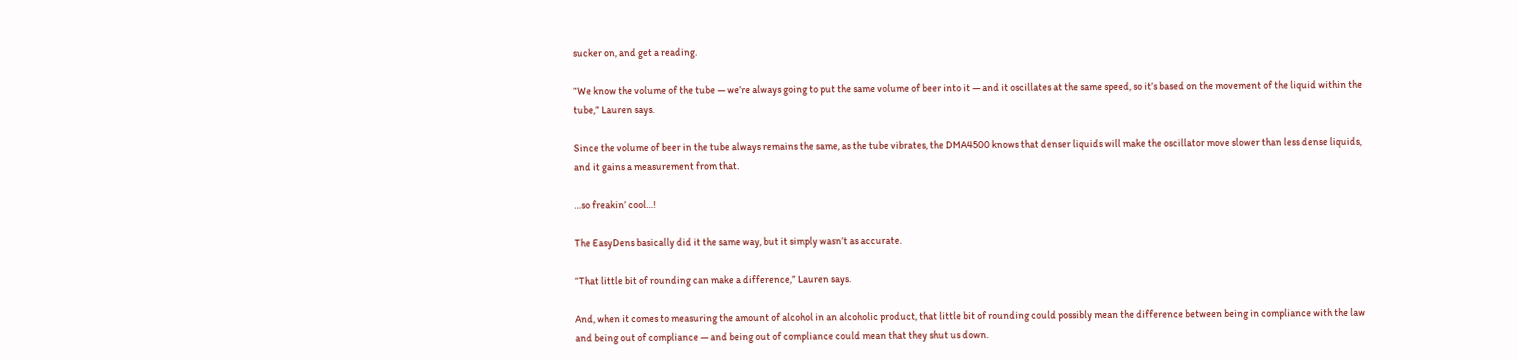sucker on, and get a reading.

“We know the volume of the tube — we’re always going to put the same volume of beer into it — and it oscillates at the same speed, so it’s based on the movement of the liquid within the tube,” Lauren says.

Since the volume of beer in the tube always remains the same, as the tube vibrates, the DMA4500 knows that denser liquids will make the oscillator move slower than less dense liquids, and it gains a measurement from that.

…so freakin’ cool…!

The EasyDens basically did it the same way, but it simply wasn’t as accurate.

“That little bit of rounding can make a difference,” Lauren says.

And, when it comes to measuring the amount of alcohol in an alcoholic product, that little bit of rounding could possibly mean the difference between being in compliance with the law and being out of compliance — and being out of compliance could mean that they shut us down.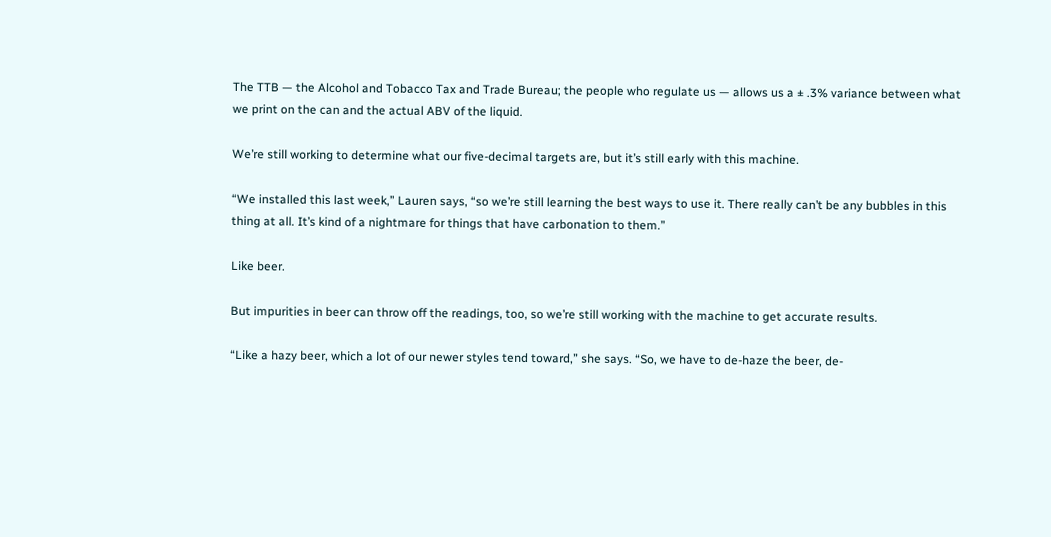The TTB — the Alcohol and Tobacco Tax and Trade Bureau; the people who regulate us — allows us a ± .3% variance between what we print on the can and the actual ABV of the liquid.

We’re still working to determine what our five-decimal targets are, but it’s still early with this machine.

“We installed this last week,” Lauren says, “so we’re still learning the best ways to use it. There really can’t be any bubbles in this thing at all. It’s kind of a nightmare for things that have carbonation to them.”

Like beer.

But impurities in beer can throw off the readings, too, so we’re still working with the machine to get accurate results.

“Like a hazy beer, which a lot of our newer styles tend toward,” she says. “So, we have to de-haze the beer, de-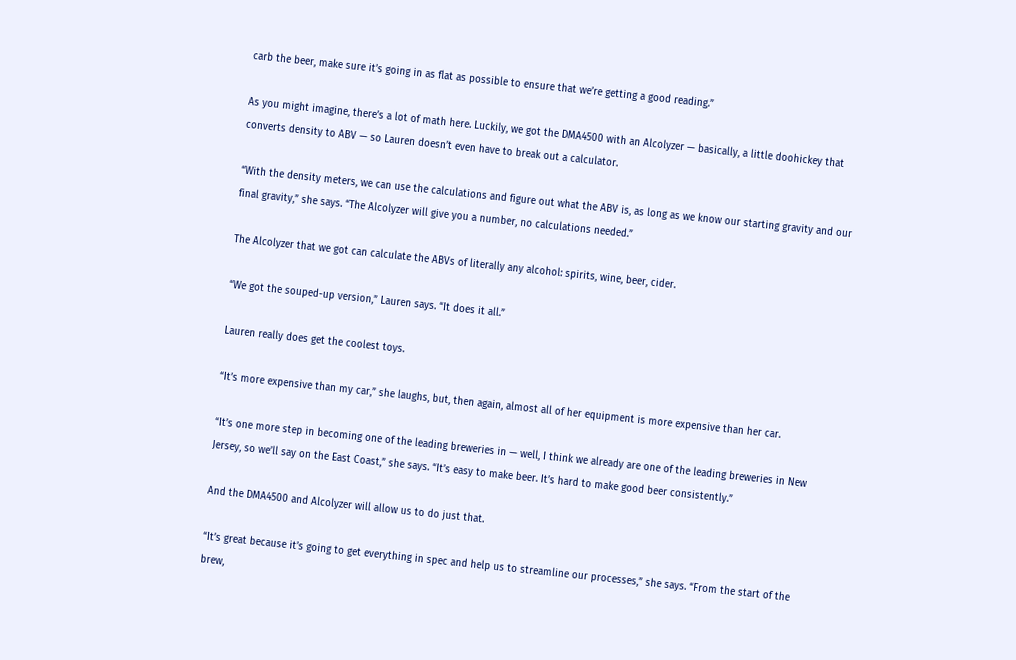carb the beer, make sure it’s going in as flat as possible to ensure that we’re getting a good reading.”

As you might imagine, there’s a lot of math here. Luckily, we got the DMA4500 with an Alcolyzer — basically, a little doohickey that converts density to ABV — so Lauren doesn’t even have to break out a calculator.

“With the density meters, we can use the calculations and figure out what the ABV is, as long as we know our starting gravity and our final gravity,” she says. “The Alcolyzer will give you a number, no calculations needed.”

The Alcolyzer that we got can calculate the ABVs of literally any alcohol: spirits, wine, beer, cider.

“We got the souped-up version,” Lauren says. “It does it all.”

Lauren really does get the coolest toys.

“It’s more expensive than my car,” she laughs, but, then again, almost all of her equipment is more expensive than her car.

“It’s one more step in becoming one of the leading breweries in — well, I think we already are one of the leading breweries in New Jersey, so we’ll say on the East Coast,” she says. “It’s easy to make beer. It’s hard to make good beer consistently.”

And the DMA4500 and Alcolyzer will allow us to do just that.

“It’s great because it’s going to get everything in spec and help us to streamline our processes,” she says. “From the start of the brew,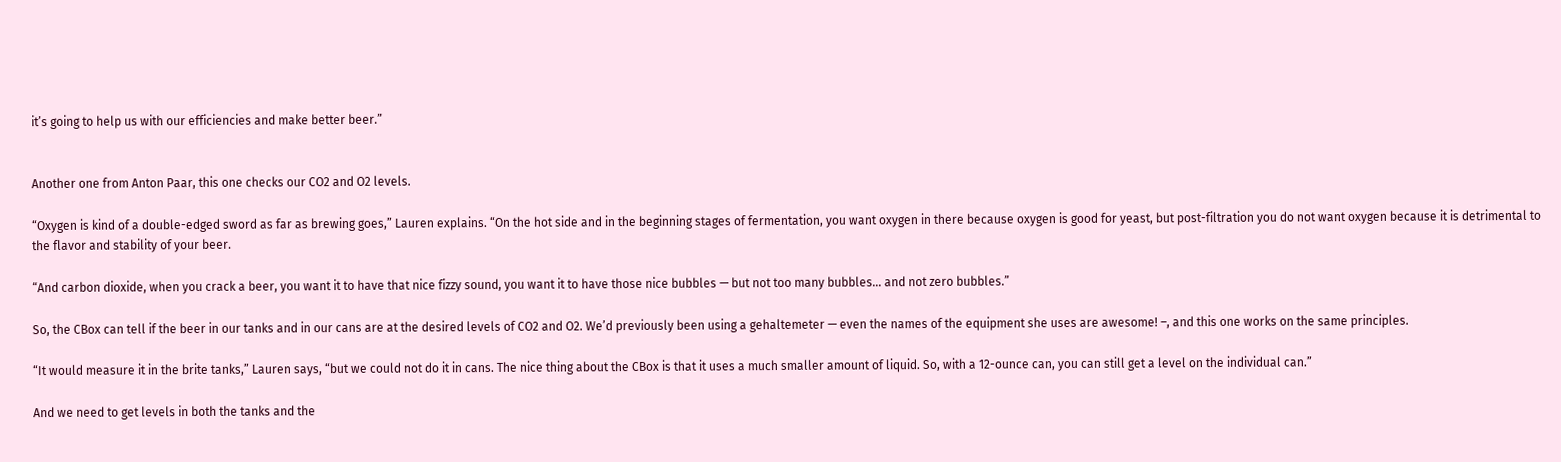it’s going to help us with our efficiencies and make better beer.”


Another one from Anton Paar, this one checks our CO2 and O2 levels.

“Oxygen is kind of a double-edged sword as far as brewing goes,” Lauren explains. “On the hot side and in the beginning stages of fermentation, you want oxygen in there because oxygen is good for yeast, but post-filtration you do not want oxygen because it is detrimental to the flavor and stability of your beer.

“And carbon dioxide, when you crack a beer, you want it to have that nice fizzy sound, you want it to have those nice bubbles — but not too many bubbles… and not zero bubbles.”

So, the CBox can tell if the beer in our tanks and in our cans are at the desired levels of CO2 and O2. We’d previously been using a gehaltemeter — even the names of the equipment she uses are awesome! –, and this one works on the same principles.

“It would measure it in the brite tanks,” Lauren says, “but we could not do it in cans. The nice thing about the CBox is that it uses a much smaller amount of liquid. So, with a 12-ounce can, you can still get a level on the individual can.”

And we need to get levels in both the tanks and the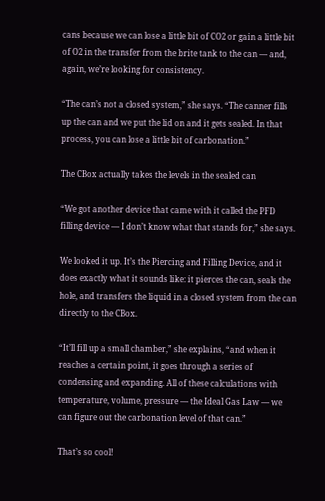cans because we can lose a little bit of CO2 or gain a little bit of O2 in the transfer from the brite tank to the can — and, again, we’re looking for consistency.

“The can’s not a closed system,” she says. “The canner fills up the can and we put the lid on and it gets sealed. In that process, you can lose a little bit of carbonation.”

The CBox actually takes the levels in the sealed can

“We got another device that came with it called the PFD filling device — I don’t know what that stands for,” she says.

We looked it up. It’s the Piercing and Filling Device, and it does exactly what it sounds like: it pierces the can, seals the hole, and transfers the liquid in a closed system from the can directly to the CBox.

“It’ll fill up a small chamber,” she explains, “and when it reaches a certain point, it goes through a series of condensing and expanding. All of these calculations with temperature, volume, pressure — the Ideal Gas Law — we can figure out the carbonation level of that can.”

That’s so cool!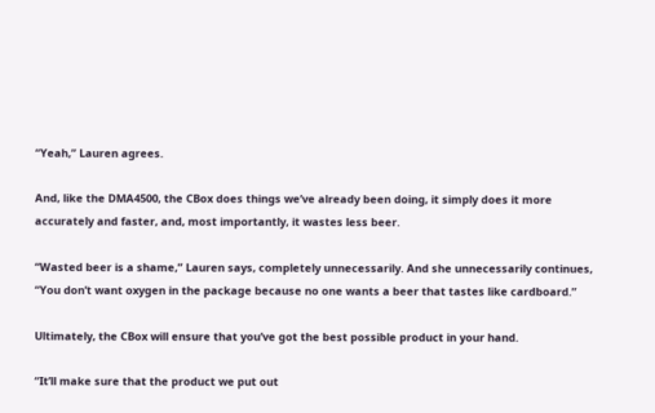“Yeah,” Lauren agrees.

And, like the DMA4500, the CBox does things we’ve already been doing, it simply does it more accurately and faster, and, most importantly, it wastes less beer.

“Wasted beer is a shame,” Lauren says, completely unnecessarily. And she unnecessarily continues, “You don’t want oxygen in the package because no one wants a beer that tastes like cardboard.”

Ultimately, the CBox will ensure that you’ve got the best possible product in your hand.

“It’ll make sure that the product we put out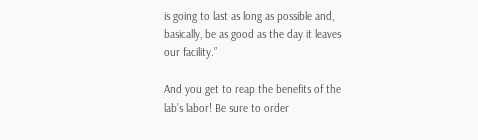is going to last as long as possible and, basically, be as good as the day it leaves our facility.”

And you get to reap the benefits of the lab’s labor! Be sure to order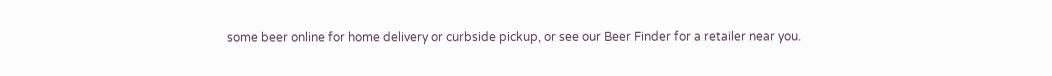some beer online for home delivery or curbside pickup, or see our Beer Finder for a retailer near you.